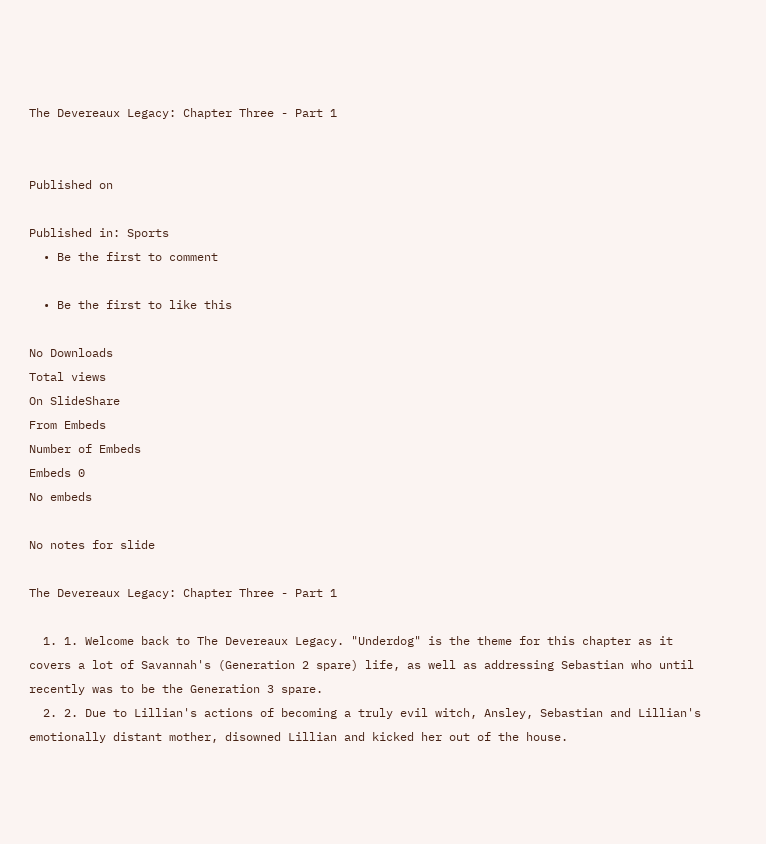The Devereaux Legacy: Chapter Three - Part 1


Published on

Published in: Sports
  • Be the first to comment

  • Be the first to like this

No Downloads
Total views
On SlideShare
From Embeds
Number of Embeds
Embeds 0
No embeds

No notes for slide

The Devereaux Legacy: Chapter Three - Part 1

  1. 1. Welcome back to The Devereaux Legacy. "Underdog" is the theme for this chapter as it covers a lot of Savannah's (Generation 2 spare) life, as well as addressing Sebastian who until recently was to be the Generation 3 spare.
  2. 2. Due to Lillian's actions of becoming a truly evil witch, Ansley, Sebastian and Lillian's emotionally distant mother, disowned Lillian and kicked her out of the house.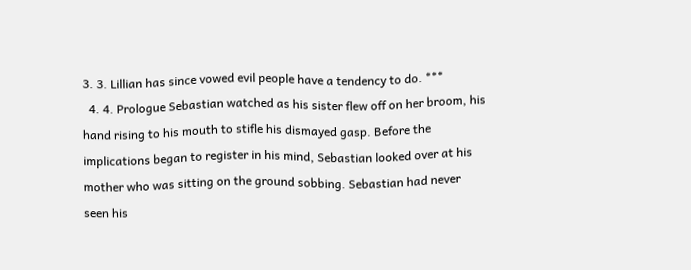3. 3. Lillian has since vowed evil people have a tendency to do. ***
  4. 4. Prologue Sebastian watched as his sister flew off on her broom, his hand rising to his mouth to stifle his dismayed gasp. Before the implications began to register in his mind, Sebastian looked over at his mother who was sitting on the ground sobbing. Sebastian had never seen his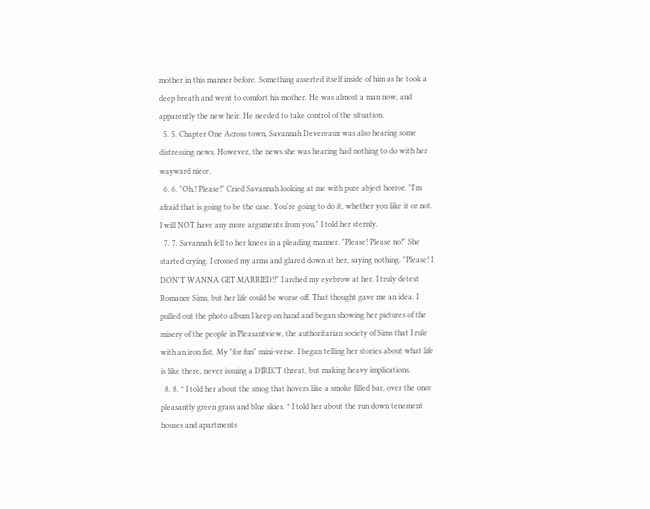mother in this manner before. Something asserted itself inside of him as he took a deep breath and went to comfort his mother. He was almost a man now, and apparently the new heir. He needed to take control of the situation.
  5. 5. Chapter One Across town, Savannah Devereaux was also hearing some distressing news. However, the news she was hearing had nothing to do with her wayward niece.
  6. 6. "Oh,! Please!" Cried Savannah looking at me with pure abject horror. "I'm afraid that is going to be the case. You're going to do it, whether you like it or not. I will NOT have any more arguments from you," I told her sternly.
  7. 7. Savannah fell to her knees in a pleading manner. "Please! Please no!" She started crying. I crossed my arms and glared down at her, saying nothing. "Please! I DON'T WANNA GET MARRIED!!" I arched my eyebrow at her. I truly detest Romance Sims, but her life could be worse off. That thought gave me an idea. I pulled out the photo album I keep on hand and began showing her pictures of the misery of the people in Pleasantview, the authoritarian society of Sims that I rule with an iron fist. My "for fun" mini-verse. I began telling her stories about what life is like there, never issuing a DIRECT threat, but making heavy implications.
  8. 8. * I told her about the smog that hovers like a smoke filled bar, over the once pleasantly green grass and blue skies. * I told her about the run down tenement houses and apartments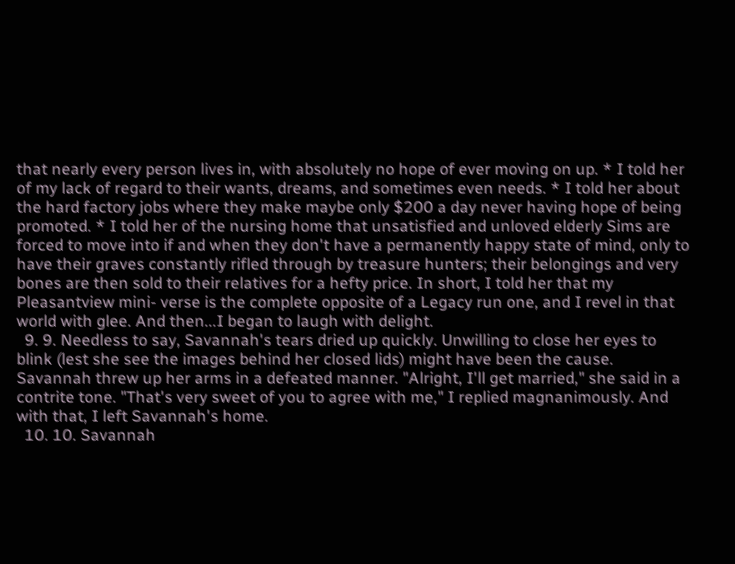that nearly every person lives in, with absolutely no hope of ever moving on up. * I told her of my lack of regard to their wants, dreams, and sometimes even needs. * I told her about the hard factory jobs where they make maybe only $200 a day never having hope of being promoted. * I told her of the nursing home that unsatisfied and unloved elderly Sims are forced to move into if and when they don't have a permanently happy state of mind, only to have their graves constantly rifled through by treasure hunters; their belongings and very bones are then sold to their relatives for a hefty price. In short, I told her that my Pleasantview mini- verse is the complete opposite of a Legacy run one, and I revel in that world with glee. And then...I began to laugh with delight.
  9. 9. Needless to say, Savannah's tears dried up quickly. Unwilling to close her eyes to blink (lest she see the images behind her closed lids) might have been the cause. Savannah threw up her arms in a defeated manner. "Alright, I'll get married," she said in a contrite tone. "That's very sweet of you to agree with me," I replied magnanimously. And with that, I left Savannah's home.
  10. 10. Savannah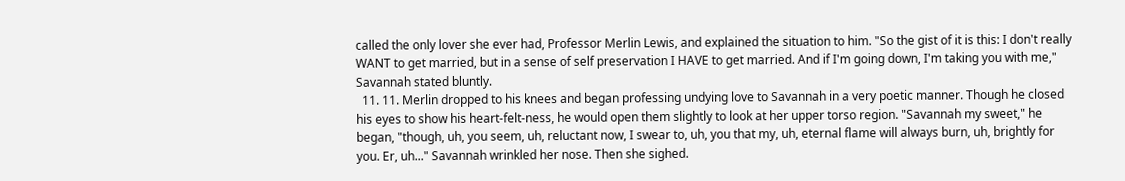called the only lover she ever had, Professor Merlin Lewis, and explained the situation to him. "So the gist of it is this: I don't really WANT to get married, but in a sense of self preservation I HAVE to get married. And if I'm going down, I'm taking you with me," Savannah stated bluntly.
  11. 11. Merlin dropped to his knees and began professing undying love to Savannah in a very poetic manner. Though he closed his eyes to show his heart-felt-ness, he would open them slightly to look at her upper torso region. "Savannah my sweet," he began, "though, uh, you seem, uh, reluctant now, I swear to, uh, you that my, uh, eternal flame will always burn, uh, brightly for you. Er, uh..." Savannah wrinkled her nose. Then she sighed.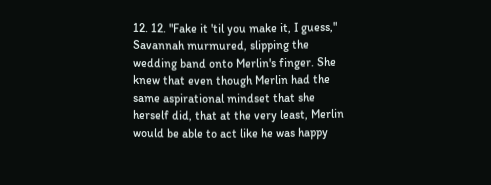12. 12. "Fake it 'til you make it, I guess," Savannah murmured, slipping the wedding band onto Merlin's finger. She knew that even though Merlin had the same aspirational mindset that she herself did, that at the very least, Merlin would be able to act like he was happy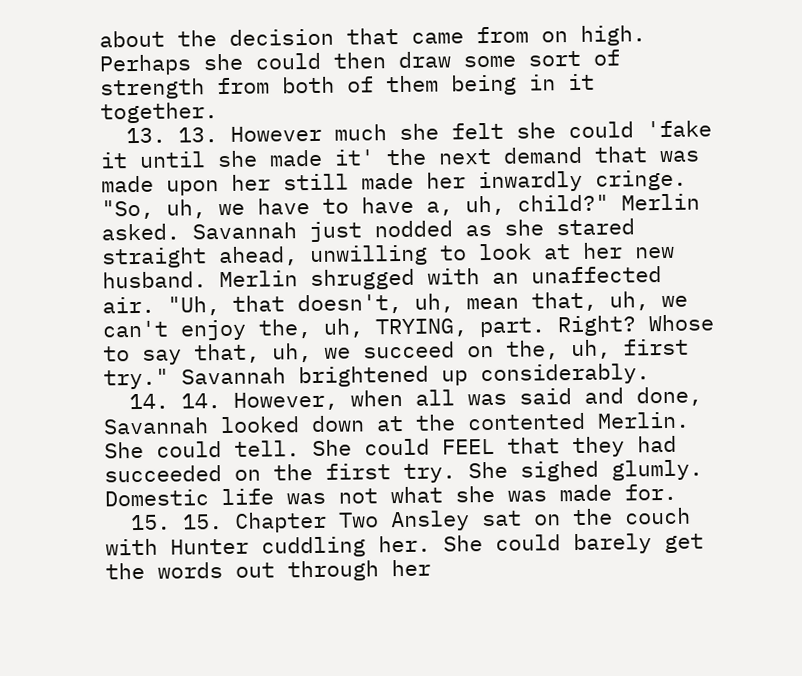about the decision that came from on high. Perhaps she could then draw some sort of strength from both of them being in it together.
  13. 13. However much she felt she could 'fake it until she made it' the next demand that was made upon her still made her inwardly cringe. "So, uh, we have to have a, uh, child?" Merlin asked. Savannah just nodded as she stared straight ahead, unwilling to look at her new husband. Merlin shrugged with an unaffected air. "Uh, that doesn't, uh, mean that, uh, we can't enjoy the, uh, TRYING, part. Right? Whose to say that, uh, we succeed on the, uh, first try." Savannah brightened up considerably.
  14. 14. However, when all was said and done, Savannah looked down at the contented Merlin. She could tell. She could FEEL that they had succeeded on the first try. She sighed glumly. Domestic life was not what she was made for.
  15. 15. Chapter Two Ansley sat on the couch with Hunter cuddling her. She could barely get the words out through her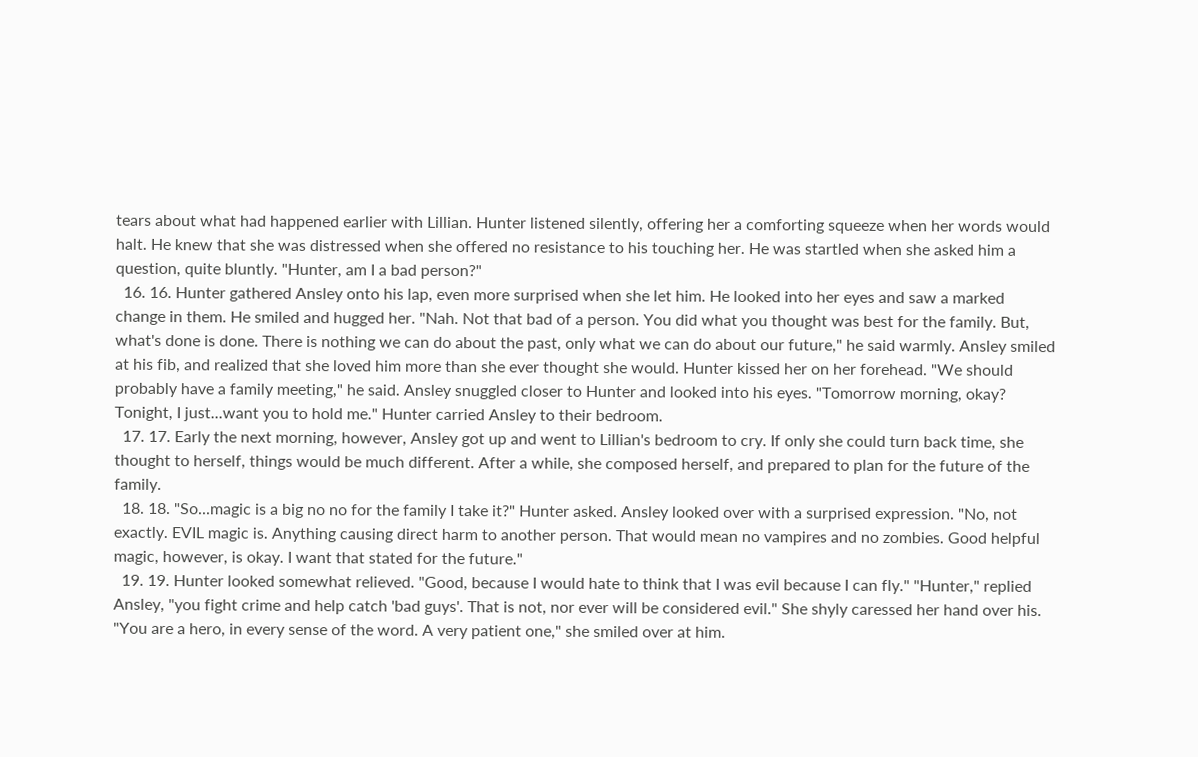tears about what had happened earlier with Lillian. Hunter listened silently, offering her a comforting squeeze when her words would halt. He knew that she was distressed when she offered no resistance to his touching her. He was startled when she asked him a question, quite bluntly. "Hunter, am I a bad person?"
  16. 16. Hunter gathered Ansley onto his lap, even more surprised when she let him. He looked into her eyes and saw a marked change in them. He smiled and hugged her. "Nah. Not that bad of a person. You did what you thought was best for the family. But, what's done is done. There is nothing we can do about the past, only what we can do about our future," he said warmly. Ansley smiled at his fib, and realized that she loved him more than she ever thought she would. Hunter kissed her on her forehead. "We should probably have a family meeting," he said. Ansley snuggled closer to Hunter and looked into his eyes. "Tomorrow morning, okay? Tonight, I just...want you to hold me." Hunter carried Ansley to their bedroom.
  17. 17. Early the next morning, however, Ansley got up and went to Lillian's bedroom to cry. If only she could turn back time, she thought to herself, things would be much different. After a while, she composed herself, and prepared to plan for the future of the family.
  18. 18. "So...magic is a big no no for the family I take it?" Hunter asked. Ansley looked over with a surprised expression. "No, not exactly. EVIL magic is. Anything causing direct harm to another person. That would mean no vampires and no zombies. Good helpful magic, however, is okay. I want that stated for the future."
  19. 19. Hunter looked somewhat relieved. "Good, because I would hate to think that I was evil because I can fly." "Hunter," replied Ansley, "you fight crime and help catch 'bad guys'. That is not, nor ever will be considered evil." She shyly caressed her hand over his. "You are a hero, in every sense of the word. A very patient one," she smiled over at him.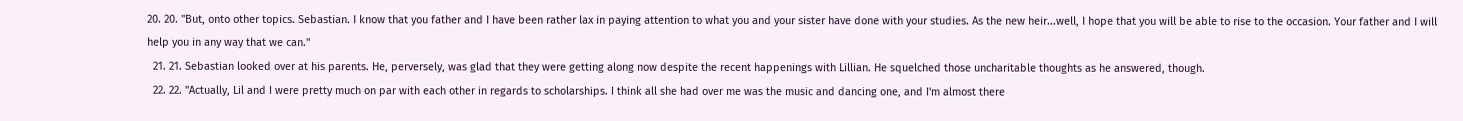20. 20. "But, onto other topics. Sebastian. I know that you father and I have been rather lax in paying attention to what you and your sister have done with your studies. As the new heir...well, I hope that you will be able to rise to the occasion. Your father and I will help you in any way that we can."
  21. 21. Sebastian looked over at his parents. He, perversely, was glad that they were getting along now despite the recent happenings with Lillian. He squelched those uncharitable thoughts as he answered, though.
  22. 22. "Actually, Lil and I were pretty much on par with each other in regards to scholarships. I think all she had over me was the music and dancing one, and I'm almost there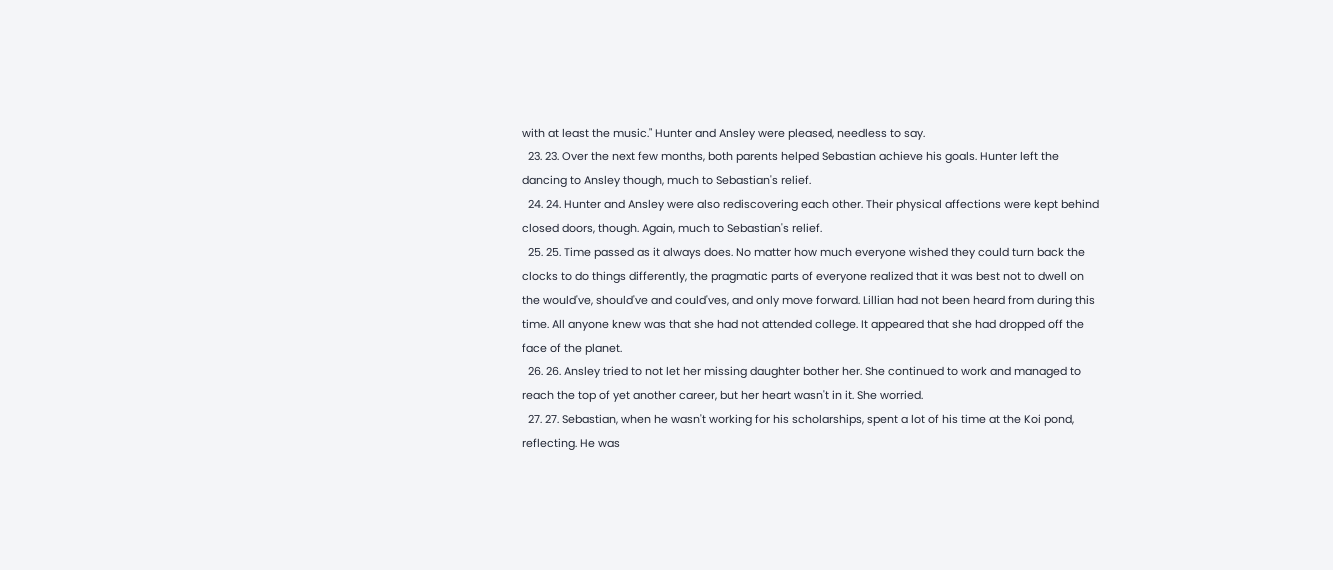with at least the music." Hunter and Ansley were pleased, needless to say.
  23. 23. Over the next few months, both parents helped Sebastian achieve his goals. Hunter left the dancing to Ansley though, much to Sebastian's relief.
  24. 24. Hunter and Ansley were also rediscovering each other. Their physical affections were kept behind closed doors, though. Again, much to Sebastian's relief.
  25. 25. Time passed as it always does. No matter how much everyone wished they could turn back the clocks to do things differently, the pragmatic parts of everyone realized that it was best not to dwell on the would've, should've and could'ves, and only move forward. Lillian had not been heard from during this time. All anyone knew was that she had not attended college. It appeared that she had dropped off the face of the planet.
  26. 26. Ansley tried to not let her missing daughter bother her. She continued to work and managed to reach the top of yet another career, but her heart wasn't in it. She worried.
  27. 27. Sebastian, when he wasn't working for his scholarships, spent a lot of his time at the Koi pond, reflecting. He was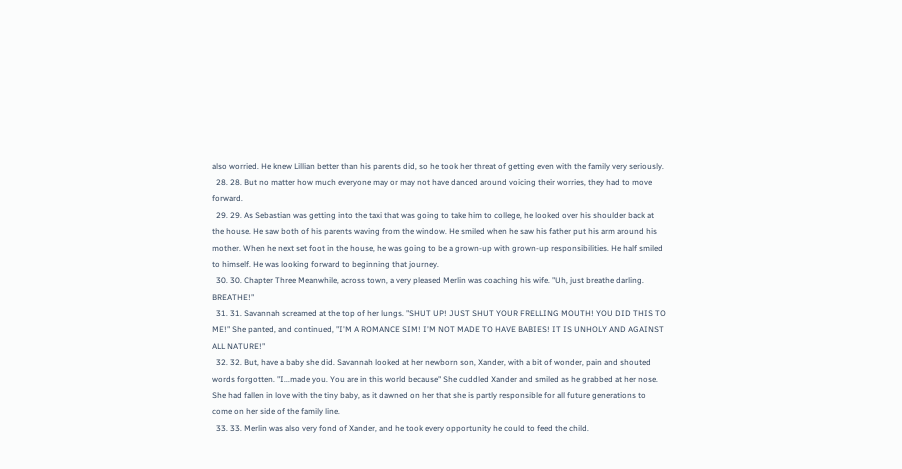also worried. He knew Lillian better than his parents did, so he took her threat of getting even with the family very seriously.
  28. 28. But no matter how much everyone may or may not have danced around voicing their worries, they had to move forward.
  29. 29. As Sebastian was getting into the taxi that was going to take him to college, he looked over his shoulder back at the house. He saw both of his parents waving from the window. He smiled when he saw his father put his arm around his mother. When he next set foot in the house, he was going to be a grown-up with grown-up responsibilities. He half smiled to himself. He was looking forward to beginning that journey.
  30. 30. Chapter Three Meanwhile, across town, a very pleased Merlin was coaching his wife. "Uh, just breathe darling. BREATHE!"
  31. 31. Savannah screamed at the top of her lungs. "SHUT UP! JUST SHUT YOUR FRELLING MOUTH! YOU DID THIS TO ME!" She panted, and continued, "I'M A ROMANCE SIM! I'M NOT MADE TO HAVE BABIES! IT IS UNHOLY AND AGAINST ALL NATURE!"
  32. 32. But, have a baby she did. Savannah looked at her newborn son, Xander, with a bit of wonder, pain and shouted words forgotten. "I...made you. You are in this world because" She cuddled Xander and smiled as he grabbed at her nose. She had fallen in love with the tiny baby, as it dawned on her that she is partly responsible for all future generations to come on her side of the family line.
  33. 33. Merlin was also very fond of Xander, and he took every opportunity he could to feed the child.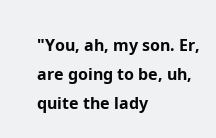"You, ah, my son. Er, are going to be, uh, quite the lady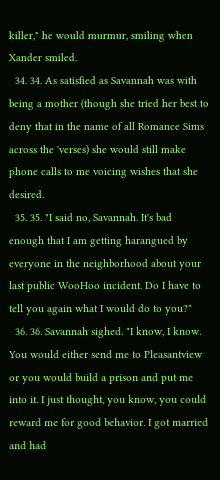killer," he would murmur, smiling when Xander smiled.
  34. 34. As satisfied as Savannah was with being a mother (though she tried her best to deny that in the name of all Romance Sims across the 'verses) she would still make phone calls to me voicing wishes that she desired.
  35. 35. "I said no, Savannah. It's bad enough that I am getting harangued by everyone in the neighborhood about your last public WooHoo incident. Do I have to tell you again what I would do to you?"
  36. 36. Savannah sighed. "I know, I know. You would either send me to Pleasantview or you would build a prison and put me into it. I just thought, you know, you could reward me for good behavior. I got married and had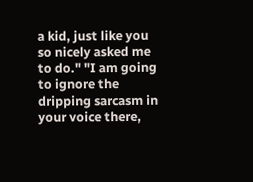a kid, just like you so nicely asked me to do." "I am going to ignore the dripping sarcasm in your voice there,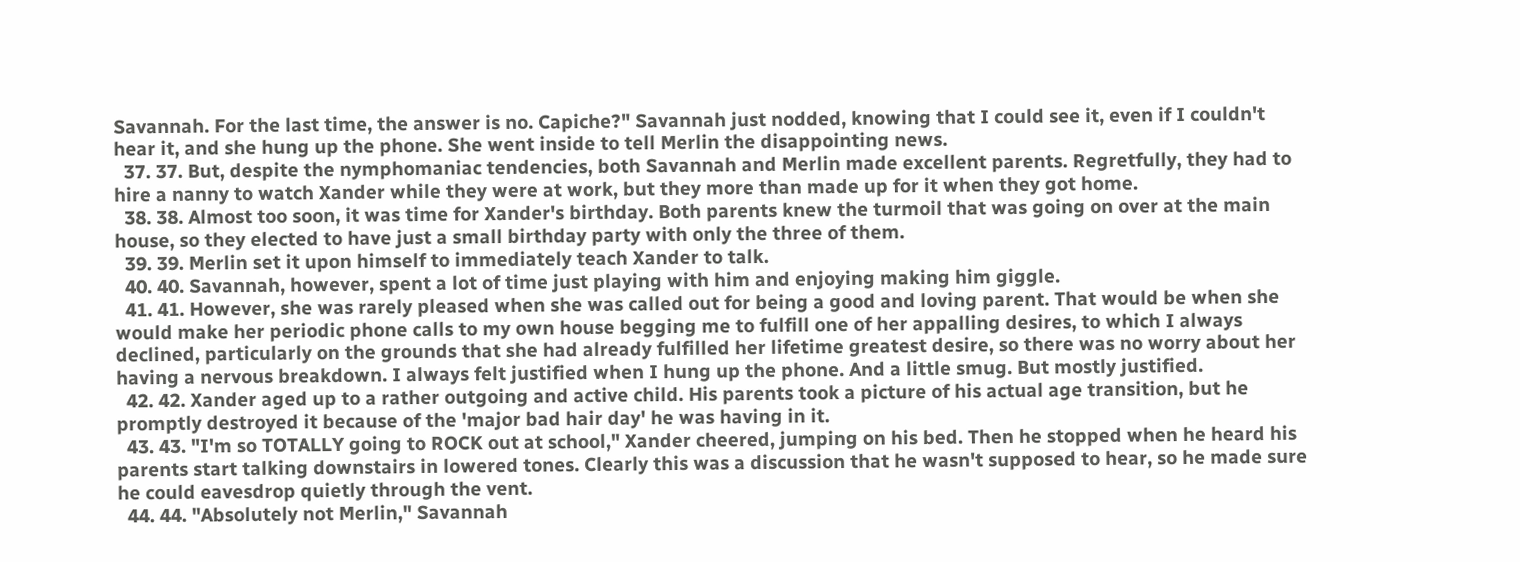Savannah. For the last time, the answer is no. Capiche?" Savannah just nodded, knowing that I could see it, even if I couldn't hear it, and she hung up the phone. She went inside to tell Merlin the disappointing news.
  37. 37. But, despite the nymphomaniac tendencies, both Savannah and Merlin made excellent parents. Regretfully, they had to hire a nanny to watch Xander while they were at work, but they more than made up for it when they got home.
  38. 38. Almost too soon, it was time for Xander's birthday. Both parents knew the turmoil that was going on over at the main house, so they elected to have just a small birthday party with only the three of them.
  39. 39. Merlin set it upon himself to immediately teach Xander to talk.
  40. 40. Savannah, however, spent a lot of time just playing with him and enjoying making him giggle.
  41. 41. However, she was rarely pleased when she was called out for being a good and loving parent. That would be when she would make her periodic phone calls to my own house begging me to fulfill one of her appalling desires, to which I always declined, particularly on the grounds that she had already fulfilled her lifetime greatest desire, so there was no worry about her having a nervous breakdown. I always felt justified when I hung up the phone. And a little smug. But mostly justified.
  42. 42. Xander aged up to a rather outgoing and active child. His parents took a picture of his actual age transition, but he promptly destroyed it because of the 'major bad hair day' he was having in it.
  43. 43. "I'm so TOTALLY going to ROCK out at school," Xander cheered, jumping on his bed. Then he stopped when he heard his parents start talking downstairs in lowered tones. Clearly this was a discussion that he wasn't supposed to hear, so he made sure he could eavesdrop quietly through the vent.
  44. 44. "Absolutely not Merlin," Savannah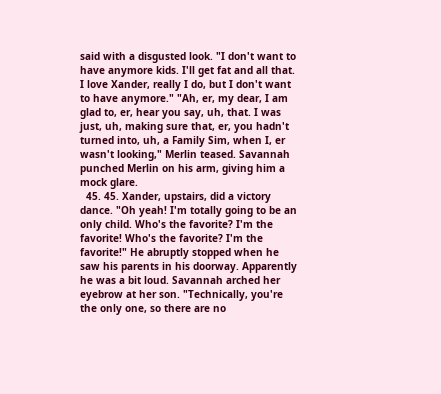said with a disgusted look. "I don't want to have anymore kids. I'll get fat and all that. I love Xander, really I do, but I don't want to have anymore." "Ah, er, my dear, I am glad to, er, hear you say, uh, that. I was just, uh, making sure that, er, you hadn't turned into, uh, a Family Sim, when I, er wasn't looking," Merlin teased. Savannah punched Merlin on his arm, giving him a mock glare.
  45. 45. Xander, upstairs, did a victory dance. "Oh yeah! I'm totally going to be an only child. Who's the favorite? I'm the favorite! Who's the favorite? I'm the favorite!" He abruptly stopped when he saw his parents in his doorway. Apparently he was a bit loud. Savannah arched her eyebrow at her son. "Technically, you're the only one, so there are no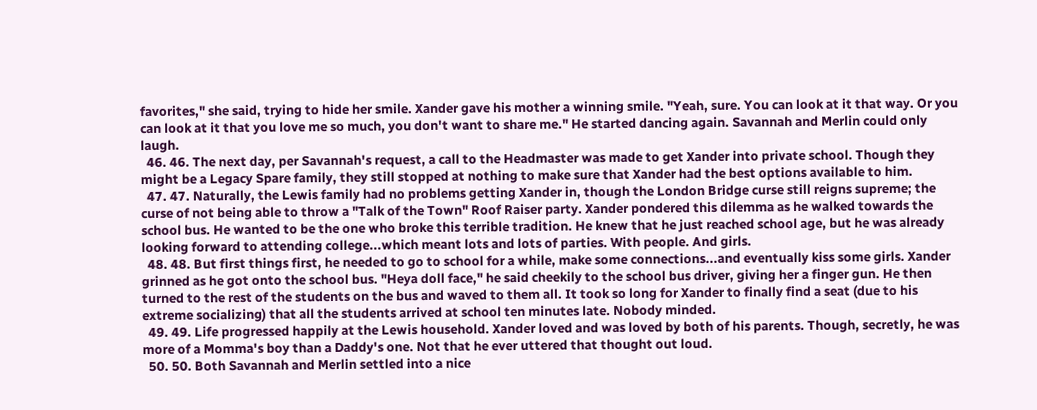favorites," she said, trying to hide her smile. Xander gave his mother a winning smile. "Yeah, sure. You can look at it that way. Or you can look at it that you love me so much, you don't want to share me." He started dancing again. Savannah and Merlin could only laugh.
  46. 46. The next day, per Savannah's request, a call to the Headmaster was made to get Xander into private school. Though they might be a Legacy Spare family, they still stopped at nothing to make sure that Xander had the best options available to him.
  47. 47. Naturally, the Lewis family had no problems getting Xander in, though the London Bridge curse still reigns supreme; the curse of not being able to throw a "Talk of the Town" Roof Raiser party. Xander pondered this dilemma as he walked towards the school bus. He wanted to be the one who broke this terrible tradition. He knew that he just reached school age, but he was already looking forward to attending college...which meant lots and lots of parties. With people. And girls.
  48. 48. But first things first, he needed to go to school for a while, make some connections...and eventually kiss some girls. Xander grinned as he got onto the school bus. "Heya doll face," he said cheekily to the school bus driver, giving her a finger gun. He then turned to the rest of the students on the bus and waved to them all. It took so long for Xander to finally find a seat (due to his extreme socializing) that all the students arrived at school ten minutes late. Nobody minded.
  49. 49. Life progressed happily at the Lewis household. Xander loved and was loved by both of his parents. Though, secretly, he was more of a Momma's boy than a Daddy's one. Not that he ever uttered that thought out loud.
  50. 50. Both Savannah and Merlin settled into a nice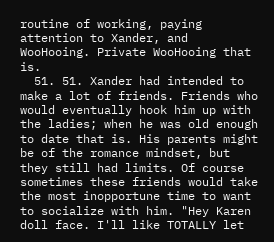routine of working, paying attention to Xander, and WooHooing. Private WooHooing that is.
  51. 51. Xander had intended to make a lot of friends. Friends who would eventually hook him up with the ladies; when he was old enough to date that is. His parents might be of the romance mindset, but they still had limits. Of course sometimes these friends would take the most inopportune time to want to socialize with him. "Hey Karen doll face. I'll like TOTALLY let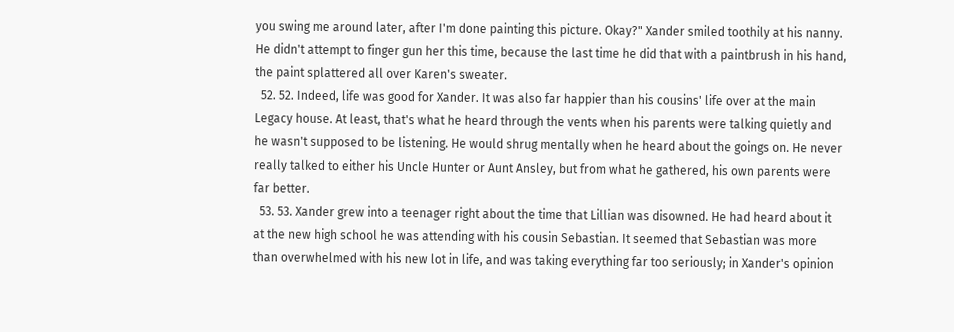you swing me around later, after I'm done painting this picture. Okay?" Xander smiled toothily at his nanny. He didn't attempt to finger gun her this time, because the last time he did that with a paintbrush in his hand, the paint splattered all over Karen's sweater.
  52. 52. Indeed, life was good for Xander. It was also far happier than his cousins' life over at the main Legacy house. At least, that's what he heard through the vents when his parents were talking quietly and he wasn't supposed to be listening. He would shrug mentally when he heard about the goings on. He never really talked to either his Uncle Hunter or Aunt Ansley, but from what he gathered, his own parents were far better.
  53. 53. Xander grew into a teenager right about the time that Lillian was disowned. He had heard about it at the new high school he was attending with his cousin Sebastian. It seemed that Sebastian was more than overwhelmed with his new lot in life, and was taking everything far too seriously; in Xander's opinion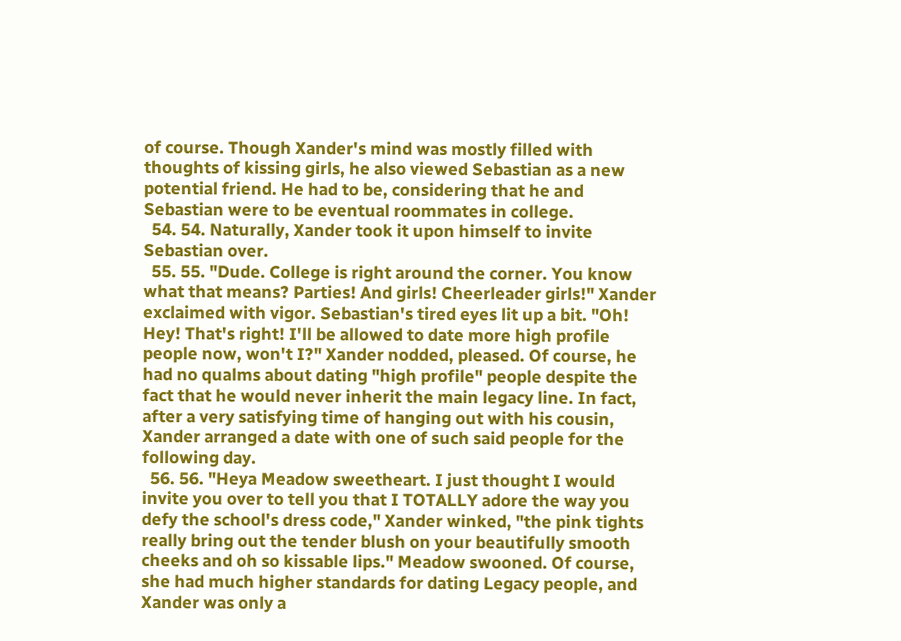of course. Though Xander's mind was mostly filled with thoughts of kissing girls, he also viewed Sebastian as a new potential friend. He had to be, considering that he and Sebastian were to be eventual roommates in college.
  54. 54. Naturally, Xander took it upon himself to invite Sebastian over.
  55. 55. "Dude. College is right around the corner. You know what that means? Parties! And girls! Cheerleader girls!" Xander exclaimed with vigor. Sebastian's tired eyes lit up a bit. "Oh! Hey! That's right! I'll be allowed to date more high profile people now, won't I?" Xander nodded, pleased. Of course, he had no qualms about dating "high profile" people despite the fact that he would never inherit the main legacy line. In fact, after a very satisfying time of hanging out with his cousin, Xander arranged a date with one of such said people for the following day.
  56. 56. "Heya Meadow sweetheart. I just thought I would invite you over to tell you that I TOTALLY adore the way you defy the school's dress code," Xander winked, "the pink tights really bring out the tender blush on your beautifully smooth cheeks and oh so kissable lips." Meadow swooned. Of course, she had much higher standards for dating Legacy people, and Xander was only a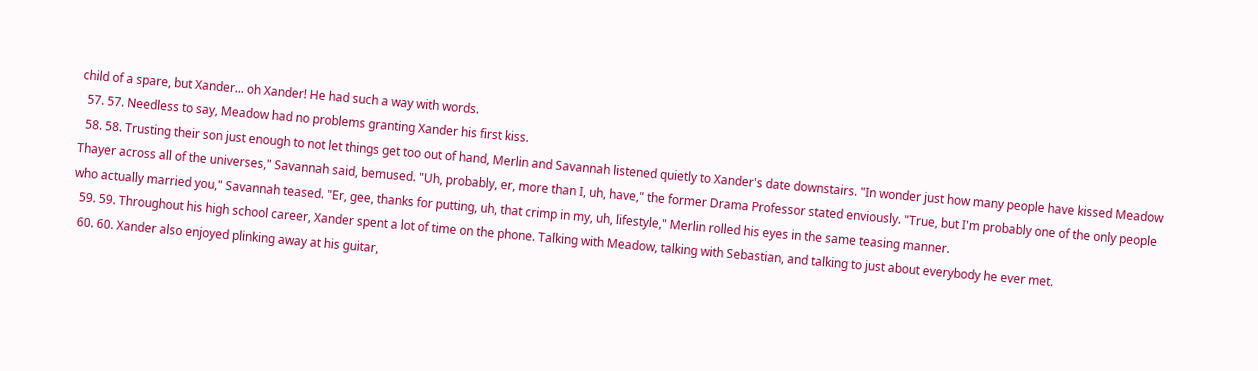child of a spare, but Xander... oh Xander! He had such a way with words.
  57. 57. Needless to say, Meadow had no problems granting Xander his first kiss.
  58. 58. Trusting their son just enough to not let things get too out of hand, Merlin and Savannah listened quietly to Xander's date downstairs. "In wonder just how many people have kissed Meadow Thayer across all of the universes," Savannah said, bemused. "Uh, probably, er, more than I, uh, have," the former Drama Professor stated enviously. "True, but I'm probably one of the only people who actually married you," Savannah teased. "Er, gee, thanks for putting, uh, that crimp in my, uh, lifestyle," Merlin rolled his eyes in the same teasing manner.
  59. 59. Throughout his high school career, Xander spent a lot of time on the phone. Talking with Meadow, talking with Sebastian, and talking to just about everybody he ever met.
  60. 60. Xander also enjoyed plinking away at his guitar,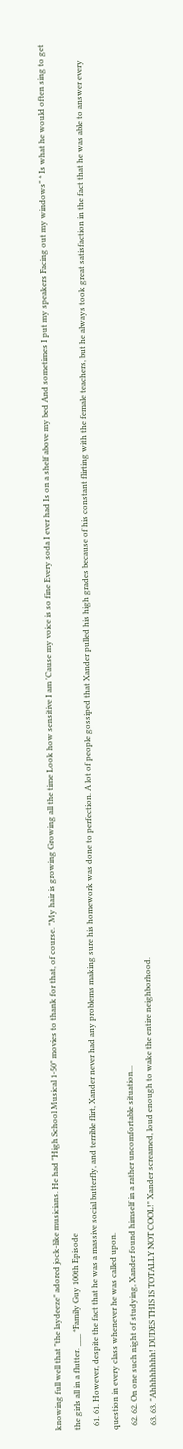knowing full well that "the laydeeze" adored jock-like musicians. He had "High School Musical 1-50" movies to thank for that, of course. "My hair is growing Growing all the time Look how sensitive I am 'Cause my voice is so fine Every soda I ever had Is on a shelf above my bed And sometimes I put my speakers Facing out my windows" * Is what he would often sing to get the girls all in a flutter. ___ *Family Guy 100th Episode
  61. 61. However, despite the fact that he was a massive social butterfly, and terrible flirt, Xander never had any problems making sure his homework was done to perfection. A lot of people gossiped that Xander pulled his high grades because of his constant flirting with the female teachers, but he always took great satisfaction in the fact that he was able to answer every question in every class whenever he was called upon.
  62. 62. On one such night of studying, Xander found himself in a rather uncomfortable situation...
  63. 63. "Ahhhhhhhh! DUDES THIS IS TOTALLY NOT COOL!" Xander screamed, loud enough to wake the entire neighborhood.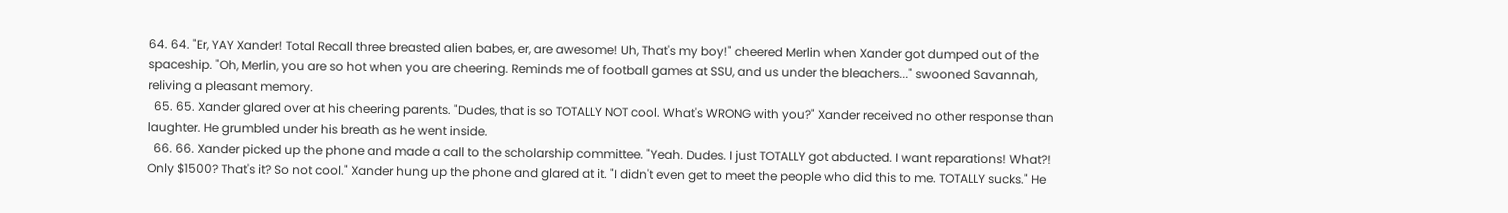64. 64. "Er, YAY Xander! Total Recall three breasted alien babes, er, are awesome! Uh, That's my boy!" cheered Merlin when Xander got dumped out of the spaceship. "Oh, Merlin, you are so hot when you are cheering. Reminds me of football games at SSU, and us under the bleachers..." swooned Savannah, reliving a pleasant memory.
  65. 65. Xander glared over at his cheering parents. "Dudes, that is so TOTALLY NOT cool. What's WRONG with you?" Xander received no other response than laughter. He grumbled under his breath as he went inside.
  66. 66. Xander picked up the phone and made a call to the scholarship committee. "Yeah. Dudes. I just TOTALLY got abducted. I want reparations! What?! Only $1500? That's it? So not cool." Xander hung up the phone and glared at it. "I didn't even get to meet the people who did this to me. TOTALLY sucks." He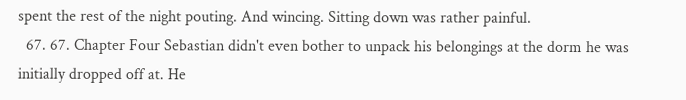spent the rest of the night pouting. And wincing. Sitting down was rather painful.
  67. 67. Chapter Four Sebastian didn't even bother to unpack his belongings at the dorm he was initially dropped off at. He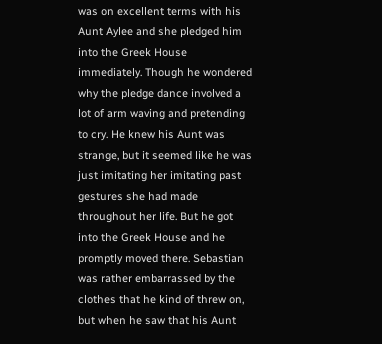was on excellent terms with his Aunt Aylee and she pledged him into the Greek House immediately. Though he wondered why the pledge dance involved a lot of arm waving and pretending to cry. He knew his Aunt was strange, but it seemed like he was just imitating her imitating past gestures she had made throughout her life. But he got into the Greek House and he promptly moved there. Sebastian was rather embarrassed by the clothes that he kind of threw on, but when he saw that his Aunt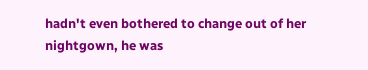hadn't even bothered to change out of her nightgown, he was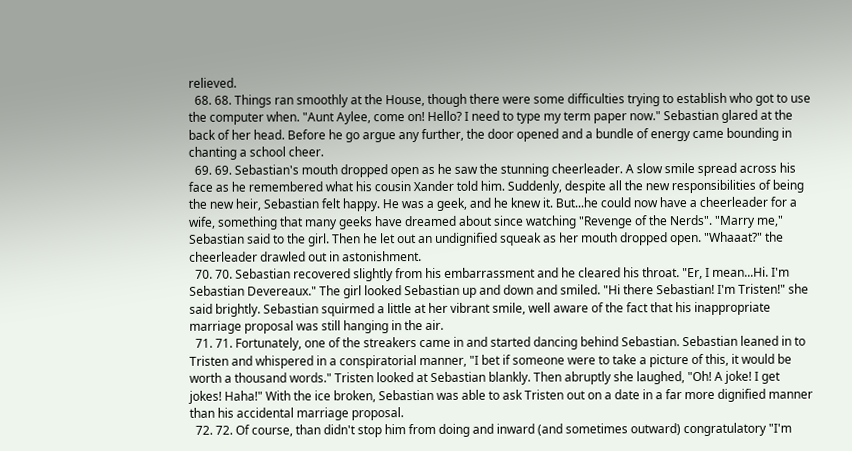relieved.
  68. 68. Things ran smoothly at the House, though there were some difficulties trying to establish who got to use the computer when. "Aunt Aylee, come on! Hello? I need to type my term paper now." Sebastian glared at the back of her head. Before he go argue any further, the door opened and a bundle of energy came bounding in chanting a school cheer.
  69. 69. Sebastian's mouth dropped open as he saw the stunning cheerleader. A slow smile spread across his face as he remembered what his cousin Xander told him. Suddenly, despite all the new responsibilities of being the new heir, Sebastian felt happy. He was a geek, and he knew it. But...he could now have a cheerleader for a wife, something that many geeks have dreamed about since watching "Revenge of the Nerds". "Marry me," Sebastian said to the girl. Then he let out an undignified squeak as her mouth dropped open. "Whaaat?" the cheerleader drawled out in astonishment.
  70. 70. Sebastian recovered slightly from his embarrassment and he cleared his throat. "Er, I mean...Hi. I'm Sebastian Devereaux." The girl looked Sebastian up and down and smiled. "Hi there Sebastian! I'm Tristen!" she said brightly. Sebastian squirmed a little at her vibrant smile, well aware of the fact that his inappropriate marriage proposal was still hanging in the air.
  71. 71. Fortunately, one of the streakers came in and started dancing behind Sebastian. Sebastian leaned in to Tristen and whispered in a conspiratorial manner, "I bet if someone were to take a picture of this, it would be worth a thousand words." Tristen looked at Sebastian blankly. Then abruptly she laughed, "Oh! A joke! I get jokes! Haha!" With the ice broken, Sebastian was able to ask Tristen out on a date in a far more dignified manner than his accidental marriage proposal.
  72. 72. Of course, than didn't stop him from doing and inward (and sometimes outward) congratulatory "I'm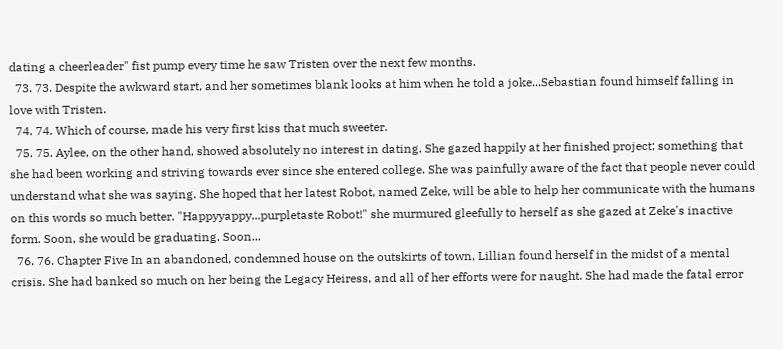dating a cheerleader" fist pump every time he saw Tristen over the next few months.
  73. 73. Despite the awkward start, and her sometimes blank looks at him when he told a joke...Sebastian found himself falling in love with Tristen.
  74. 74. Which of course, made his very first kiss that much sweeter.
  75. 75. Aylee, on the other hand, showed absolutely no interest in dating. She gazed happily at her finished project; something that she had been working and striving towards ever since she entered college. She was painfully aware of the fact that people never could understand what she was saying. She hoped that her latest Robot, named Zeke, will be able to help her communicate with the humans on this words so much better. "Happyyappy...purpletaste Robot!" she murmured gleefully to herself as she gazed at Zeke's inactive form. Soon, she would be graduating. Soon...
  76. 76. Chapter Five In an abandoned, condemned house on the outskirts of town, Lillian found herself in the midst of a mental crisis. She had banked so much on her being the Legacy Heiress, and all of her efforts were for naught. She had made the fatal error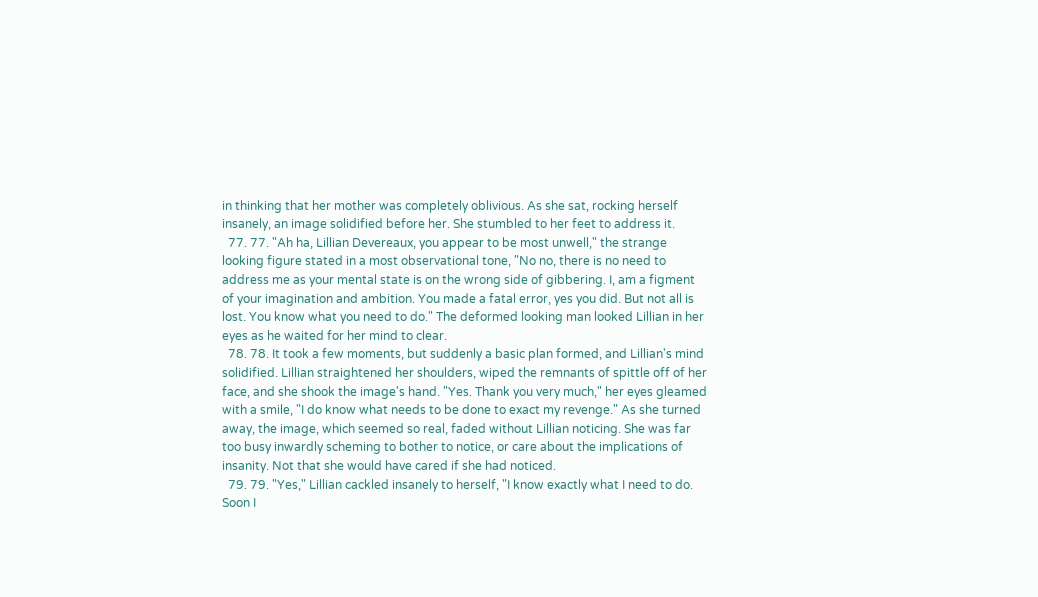in thinking that her mother was completely oblivious. As she sat, rocking herself insanely, an image solidified before her. She stumbled to her feet to address it.
  77. 77. "Ah ha, Lillian Devereaux, you appear to be most unwell," the strange looking figure stated in a most observational tone, "No no, there is no need to address me as your mental state is on the wrong side of gibbering. I, am a figment of your imagination and ambition. You made a fatal error, yes you did. But not all is lost. You know what you need to do." The deformed looking man looked Lillian in her eyes as he waited for her mind to clear.
  78. 78. It took a few moments, but suddenly a basic plan formed, and Lillian's mind solidified. Lillian straightened her shoulders, wiped the remnants of spittle off of her face, and she shook the image's hand. "Yes. Thank you very much," her eyes gleamed with a smile, "I do know what needs to be done to exact my revenge." As she turned away, the image, which seemed so real, faded without Lillian noticing. She was far too busy inwardly scheming to bother to notice, or care about the implications of insanity. Not that she would have cared if she had noticed.
  79. 79. "Yes," Lillian cackled insanely to herself, "I know exactly what I need to do. Soon I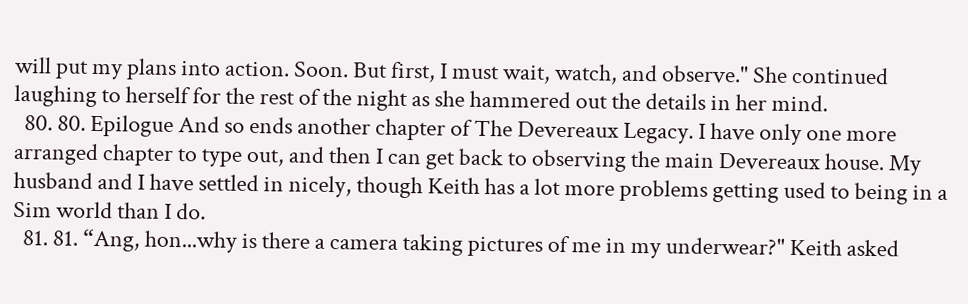will put my plans into action. Soon. But first, I must wait, watch, and observe." She continued laughing to herself for the rest of the night as she hammered out the details in her mind.
  80. 80. Epilogue And so ends another chapter of The Devereaux Legacy. I have only one more arranged chapter to type out, and then I can get back to observing the main Devereaux house. My husband and I have settled in nicely, though Keith has a lot more problems getting used to being in a Sim world than I do.
  81. 81. “Ang, hon...why is there a camera taking pictures of me in my underwear?" Keith asked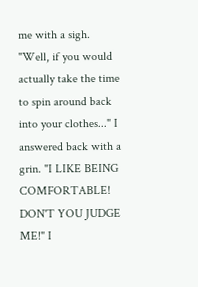me with a sigh. "Well, if you would actually take the time to spin around back into your clothes..." I answered back with a grin. "I LIKE BEING COMFORTABLE! DON'T YOU JUDGE ME!" I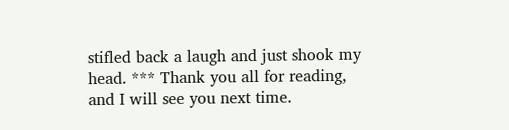stifled back a laugh and just shook my head. *** Thank you all for reading, and I will see you next time.